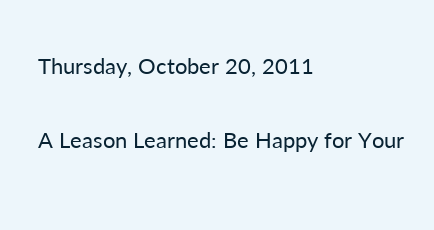Thursday, October 20, 2011

A Leason Learned: Be Happy for Your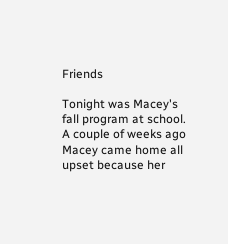Friends

Tonight was Macey's fall program at school. A couple of weeks ago Macey came home all upset because her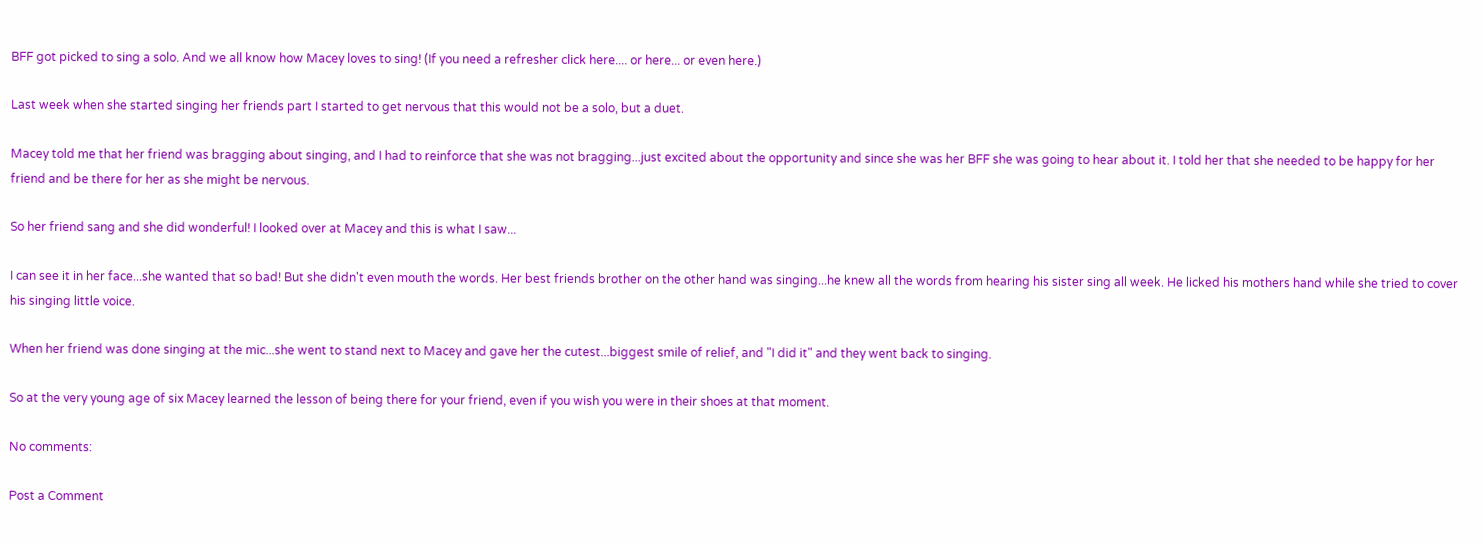BFF got picked to sing a solo. And we all know how Macey loves to sing! (If you need a refresher click here.... or here... or even here.)

Last week when she started singing her friends part I started to get nervous that this would not be a solo, but a duet.

Macey told me that her friend was bragging about singing, and I had to reinforce that she was not bragging...just excited about the opportunity and since she was her BFF she was going to hear about it. I told her that she needed to be happy for her friend and be there for her as she might be nervous.

So her friend sang and she did wonderful! I looked over at Macey and this is what I saw...

I can see it in her face...she wanted that so bad! But she didn't even mouth the words. Her best friends brother on the other hand was singing...he knew all the words from hearing his sister sing all week. He licked his mothers hand while she tried to cover his singing little voice.

When her friend was done singing at the mic...she went to stand next to Macey and gave her the cutest...biggest smile of relief, and "I did it" and they went back to singing.

So at the very young age of six Macey learned the lesson of being there for your friend, even if you wish you were in their shoes at that moment.

No comments:

Post a Comment